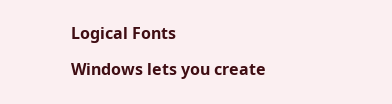Logical Fonts

Windows lets you create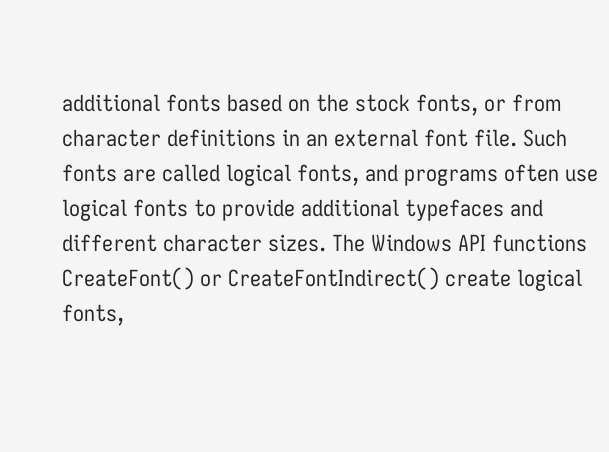additional fonts based on the stock fonts, or from character definitions in an external font file. Such fonts are called logical fonts, and programs often use logical fonts to provide additional typefaces and different character sizes. The Windows API functions CreateFont() or CreateFontIndirect() create logical fonts,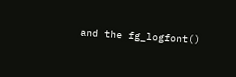and the fg_logfont()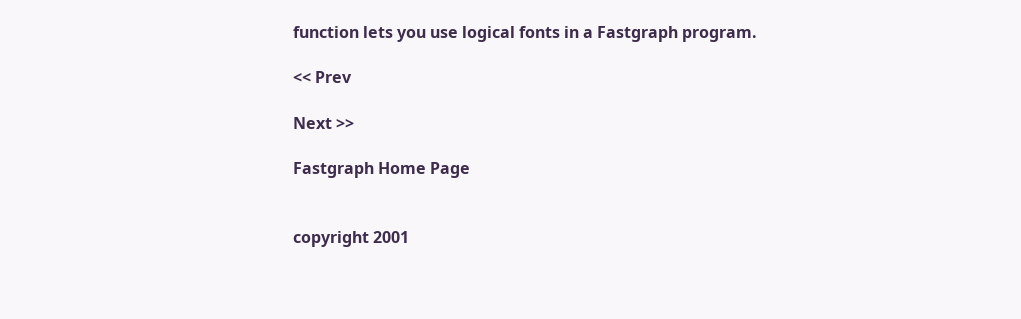function lets you use logical fonts in a Fastgraph program.

<< Prev

Next >>

Fastgraph Home Page


copyright 2001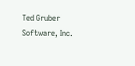Ted Gruber Software, Inc.